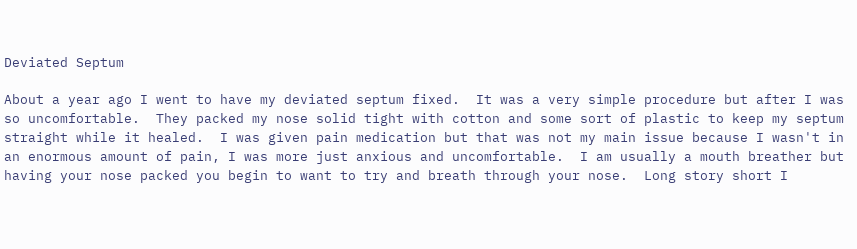Deviated Septum

About a year ago I went to have my deviated septum fixed.  It was a very simple procedure but after I was so uncomfortable.  They packed my nose solid tight with cotton and some sort of plastic to keep my septum straight while it healed.  I was given pain medication but that was not my main issue because I wasn't in an enormous amount of pain, I was more just anxious and uncomfortable.  I am usually a mouth breather but having your nose packed you begin to want to try and breath through your nose.  Long story short I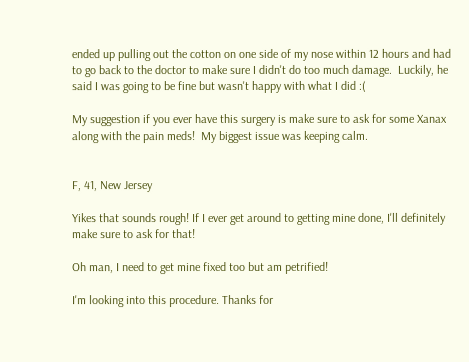ended up pulling out the cotton on one side of my nose within 12 hours and had to go back to the doctor to make sure I didn't do too much damage.  Luckily, he said I was going to be fine but wasn't happy with what I did :(

My suggestion if you ever have this surgery is make sure to ask for some Xanax along with the pain meds!  My biggest issue was keeping calm.


F, 41, New Jersey

Yikes that sounds rough! If I ever get around to getting mine done, I'll definitely make sure to ask for that!

Oh man, I need to get mine fixed too but am petrified!

I'm looking into this procedure. Thanks for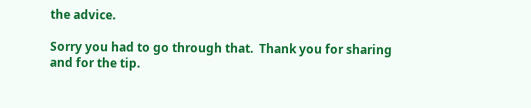the advice.

Sorry you had to go through that.  Thank you for sharing and for the tip.